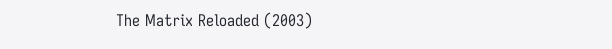The Matrix Reloaded (2003)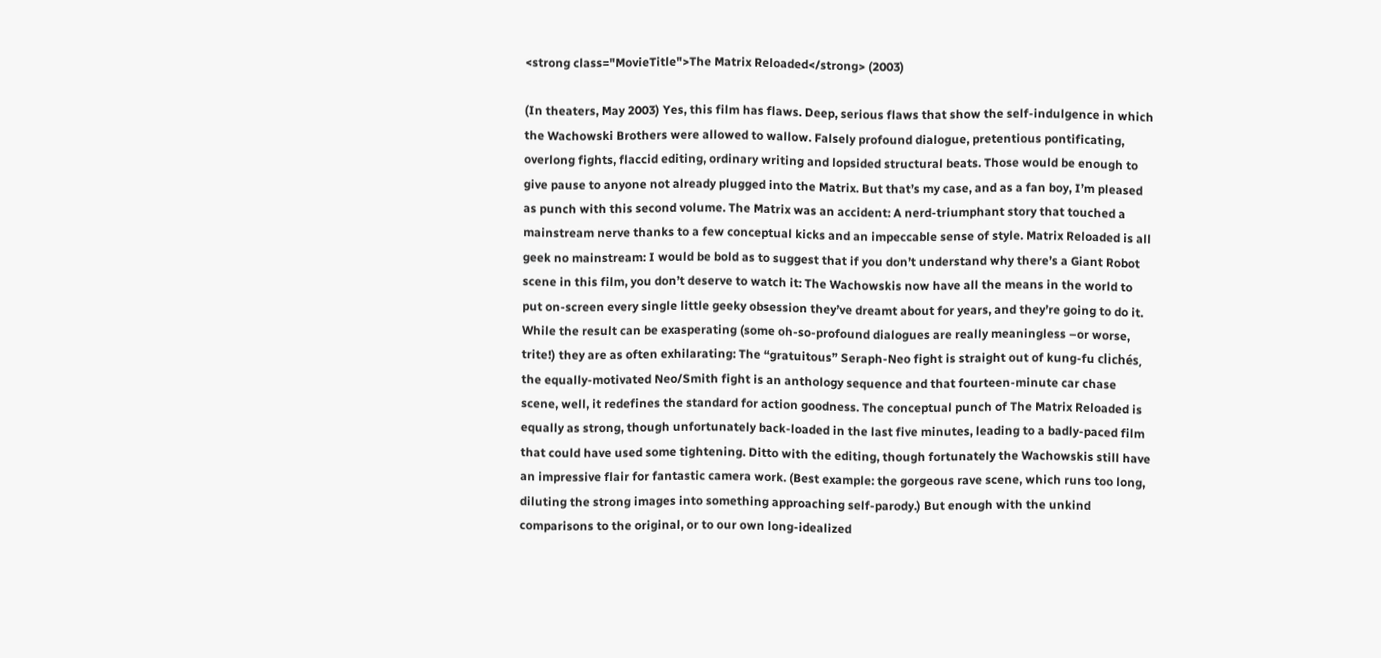<strong class="MovieTitle">The Matrix Reloaded</strong> (2003)

(In theaters, May 2003) Yes, this film has flaws. Deep, serious flaws that show the self-indulgence in which the Wachowski Brothers were allowed to wallow. Falsely profound dialogue, pretentious pontificating, overlong fights, flaccid editing, ordinary writing and lopsided structural beats. Those would be enough to give pause to anyone not already plugged into the Matrix. But that’s my case, and as a fan boy, I’m pleased as punch with this second volume. The Matrix was an accident: A nerd-triumphant story that touched a mainstream nerve thanks to a few conceptual kicks and an impeccable sense of style. Matrix Reloaded is all geek no mainstream: I would be bold as to suggest that if you don’t understand why there’s a Giant Robot scene in this film, you don’t deserve to watch it: The Wachowskis now have all the means in the world to put on-screen every single little geeky obsession they’ve dreamt about for years, and they’re going to do it. While the result can be exasperating (some oh-so-profound dialogues are really meaningless –or worse, trite!) they are as often exhilarating: The “gratuitous” Seraph-Neo fight is straight out of kung-fu clichés, the equally-motivated Neo/Smith fight is an anthology sequence and that fourteen-minute car chase scene, well, it redefines the standard for action goodness. The conceptual punch of The Matrix Reloaded is equally as strong, though unfortunately back-loaded in the last five minutes, leading to a badly-paced film that could have used some tightening. Ditto with the editing, though fortunately the Wachowskis still have an impressive flair for fantastic camera work. (Best example: the gorgeous rave scene, which runs too long, diluting the strong images into something approaching self-parody.) But enough with the unkind comparisons to the original, or to our own long-idealized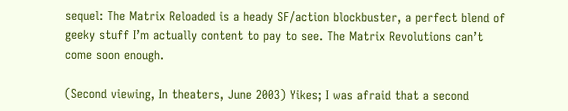sequel: The Matrix Reloaded is a heady SF/action blockbuster, a perfect blend of geeky stuff I’m actually content to pay to see. The Matrix Revolutions can’t come soon enough.

(Second viewing, In theaters, June 2003) Yikes; I was afraid that a second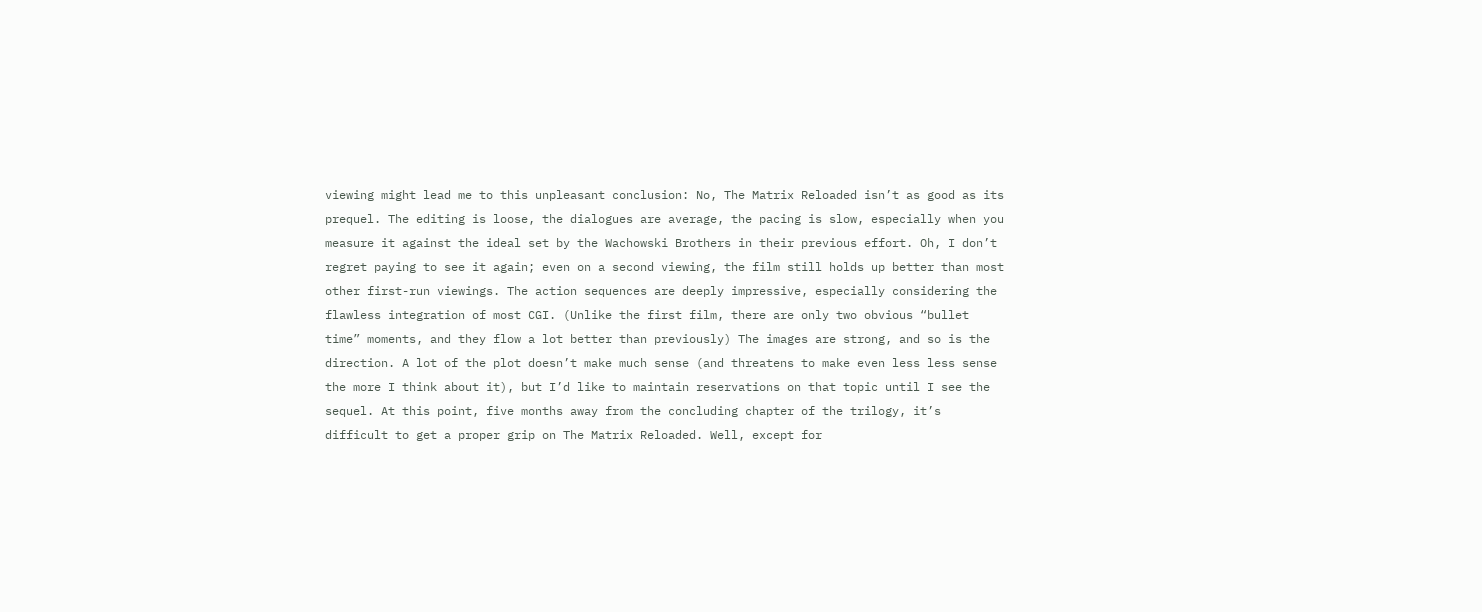viewing might lead me to this unpleasant conclusion: No, The Matrix Reloaded isn’t as good as its prequel. The editing is loose, the dialogues are average, the pacing is slow, especially when you measure it against the ideal set by the Wachowski Brothers in their previous effort. Oh, I don’t regret paying to see it again; even on a second viewing, the film still holds up better than most other first-run viewings. The action sequences are deeply impressive, especially considering the flawless integration of most CGI. (Unlike the first film, there are only two obvious “bullet time” moments, and they flow a lot better than previously) The images are strong, and so is the direction. A lot of the plot doesn’t make much sense (and threatens to make even less less sense the more I think about it), but I’d like to maintain reservations on that topic until I see the sequel. At this point, five months away from the concluding chapter of the trilogy, it’s difficult to get a proper grip on The Matrix Reloaded. Well, except for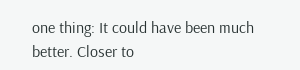one thing: It could have been much better. Closer to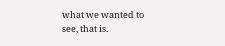what we wanted to see, that is.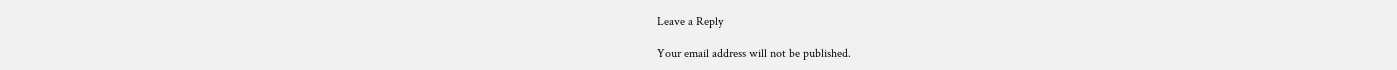Leave a Reply

Your email address will not be published.